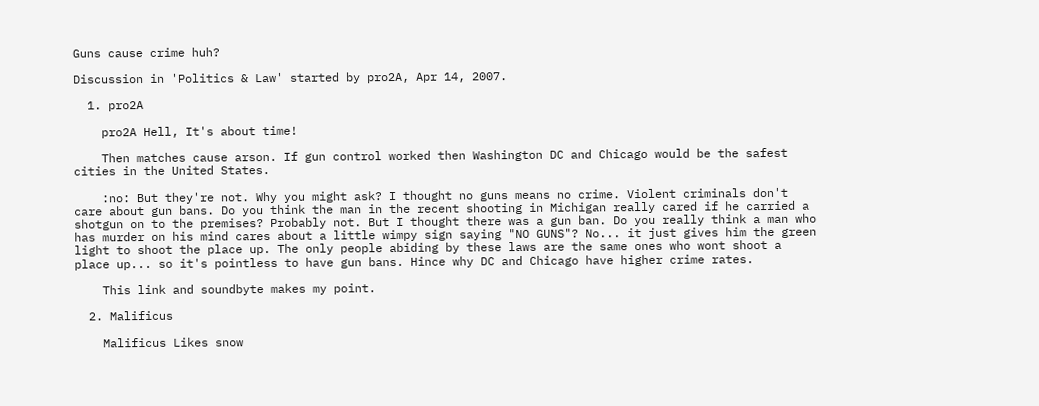Guns cause crime huh?

Discussion in 'Politics & Law' started by pro2A, Apr 14, 2007.

  1. pro2A

    pro2A Hell, It's about time!

    Then matches cause arson. If gun control worked then Washington DC and Chicago would be the safest cities in the United States.

    :no: But they're not. Why you might ask? I thought no guns means no crime. Violent criminals don't care about gun bans. Do you think the man in the recent shooting in Michigan really cared if he carried a shotgun on to the premises? Probably not. But I thought there was a gun ban. Do you really think a man who has murder on his mind cares about a little wimpy sign saying "NO GUNS"? No... it just gives him the green light to shoot the place up. The only people abiding by these laws are the same ones who wont shoot a place up... so it's pointless to have gun bans. Hince why DC and Chicago have higher crime rates.

    This link and soundbyte makes my point.

  2. Malificus

    Malificus Likes snow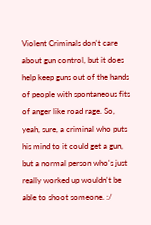Violent Criminals don't care about gun control, but it does help keep guns out of the hands of people with spontaneous fits of anger like road rage. So, yeah, sure, a criminal who puts his mind to it could get a gun, but a normal person who's just really worked up wouldn't be able to shoot someone. :/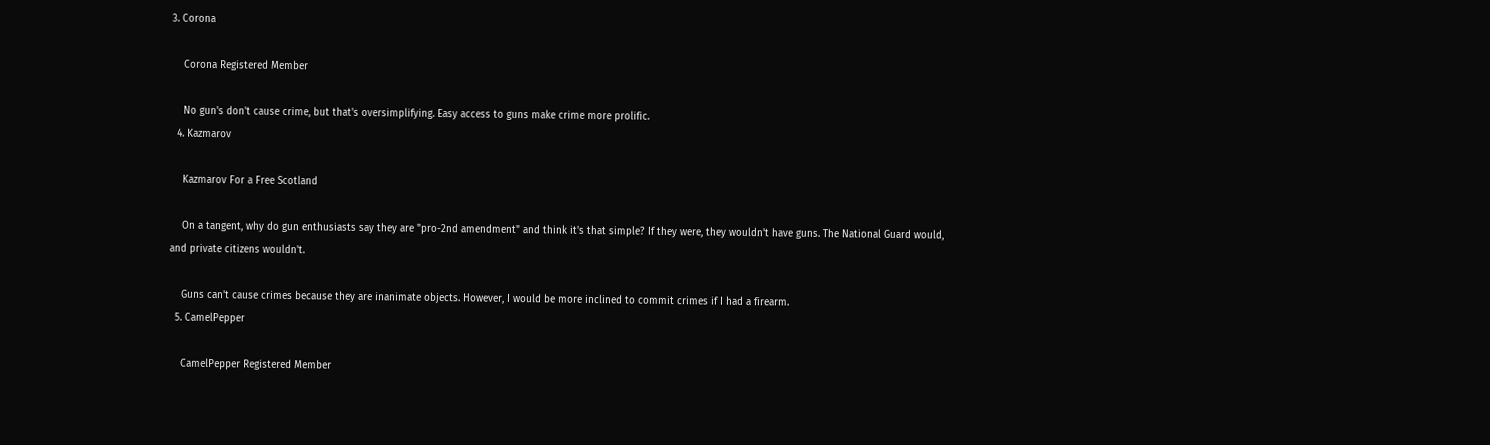3. Corona

    Corona Registered Member

    No gun's don't cause crime, but that's oversimplifying. Easy access to guns make crime more prolific.
  4. Kazmarov

    Kazmarov For a Free Scotland

    On a tangent, why do gun enthusiasts say they are "pro-2nd amendment" and think it's that simple? If they were, they wouldn't have guns. The National Guard would, and private citizens wouldn't.

    Guns can't cause crimes because they are inanimate objects. However, I would be more inclined to commit crimes if I had a firearm.
  5. CamelPepper

    CamelPepper Registered Member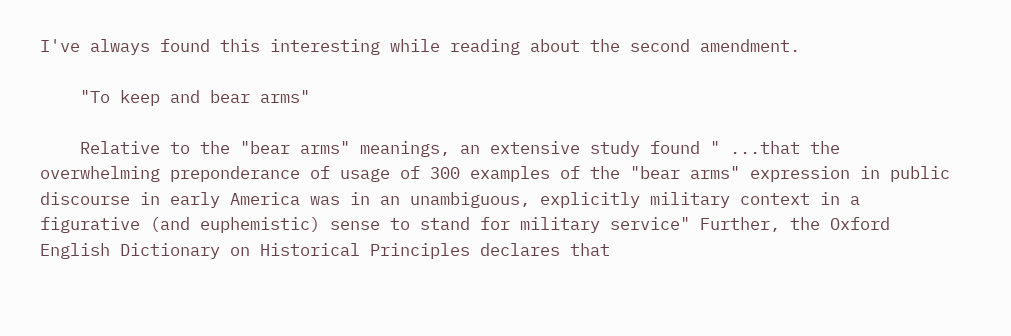I've always found this interesting while reading about the second amendment.

    "To keep and bear arms"

    Relative to the "bear arms" meanings, an extensive study found " ...that the overwhelming preponderance of usage of 300 examples of the "bear arms" expression in public discourse in early America was in an unambiguous, explicitly military context in a figurative (and euphemistic) sense to stand for military service" Further, the Oxford English Dictionary on Historical Principles declares that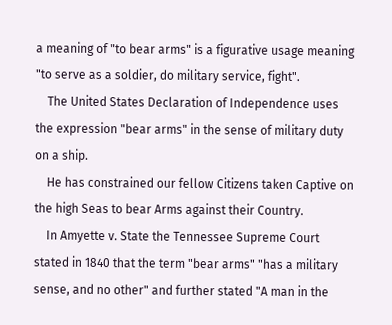a meaning of "to bear arms" is a figurative usage meaning "to serve as a soldier, do military service, fight".
    The United States Declaration of Independence uses the expression "bear arms" in the sense of military duty on a ship.
    He has constrained our fellow Citizens taken Captive on the high Seas to bear Arms against their Country.
    In Amyette v. State the Tennessee Supreme Court stated in 1840 that the term "bear arms" "has a military sense, and no other" and further stated "A man in the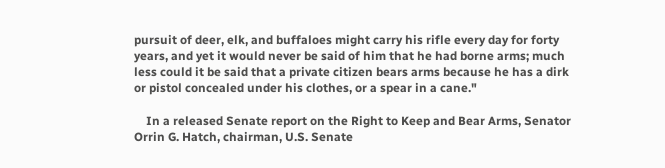pursuit of deer, elk, and buffaloes might carry his rifle every day for forty years, and yet it would never be said of him that he had borne arms; much less could it be said that a private citizen bears arms because he has a dirk or pistol concealed under his clothes, or a spear in a cane."

    In a released Senate report on the Right to Keep and Bear Arms, Senator Orrin G. Hatch, chairman, U.S. Senate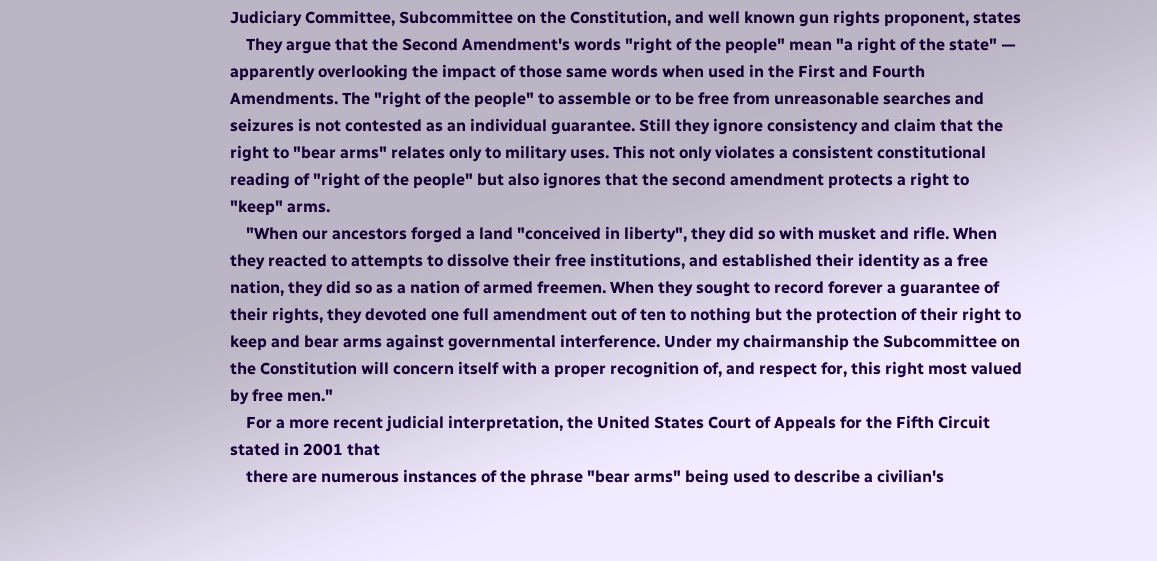Judiciary Committee, Subcommittee on the Constitution, and well known gun rights proponent, states
    They argue that the Second Amendment's words "right of the people" mean "a right of the state" — apparently overlooking the impact of those same words when used in the First and Fourth Amendments. The "right of the people" to assemble or to be free from unreasonable searches and seizures is not contested as an individual guarantee. Still they ignore consistency and claim that the right to "bear arms" relates only to military uses. This not only violates a consistent constitutional reading of "right of the people" but also ignores that the second amendment protects a right to "keep" arms.
    "When our ancestors forged a land "conceived in liberty", they did so with musket and rifle. When they reacted to attempts to dissolve their free institutions, and established their identity as a free nation, they did so as a nation of armed freemen. When they sought to record forever a guarantee of their rights, they devoted one full amendment out of ten to nothing but the protection of their right to keep and bear arms against governmental interference. Under my chairmanship the Subcommittee on the Constitution will concern itself with a proper recognition of, and respect for, this right most valued by free men."
    For a more recent judicial interpretation, the United States Court of Appeals for the Fifth Circuit stated in 2001 that
    there are numerous instances of the phrase "bear arms" being used to describe a civilian's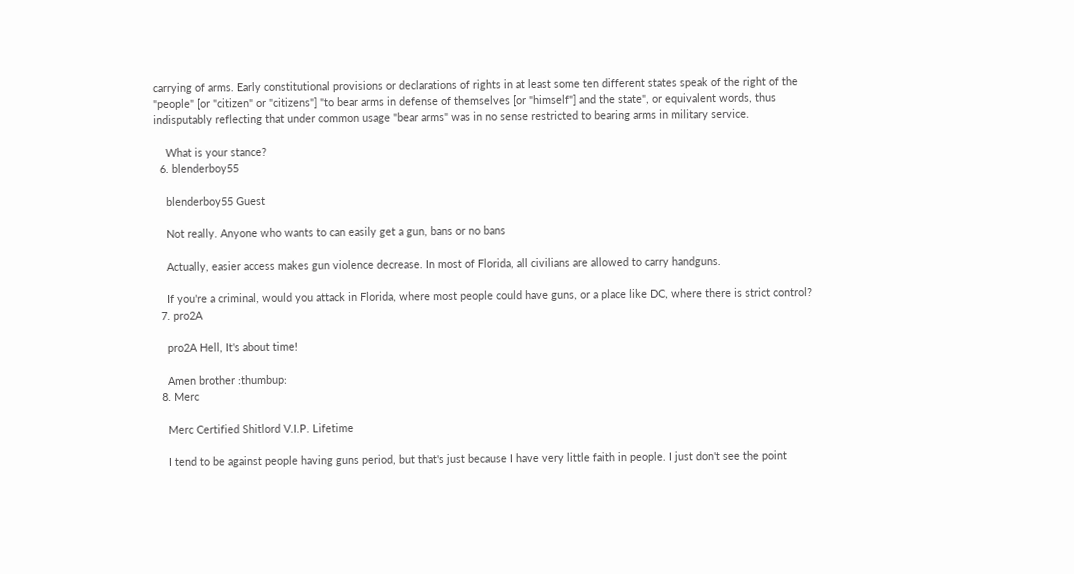carrying of arms. Early constitutional provisions or declarations of rights in at least some ten different states speak of the right of the "people" [or "citizen" or "citizens"] "to bear arms in defense of themselves [or "himself"] and the state", or equivalent words, thus indisputably reflecting that under common usage "bear arms" was in no sense restricted to bearing arms in military service.

    What is your stance?
  6. blenderboy55

    blenderboy55 Guest

    Not really. Anyone who wants to can easily get a gun, bans or no bans

    Actually, easier access makes gun violence decrease. In most of Florida, all civilians are allowed to carry handguns.

    If you're a criminal, would you attack in Florida, where most people could have guns, or a place like DC, where there is strict control?
  7. pro2A

    pro2A Hell, It's about time!

    Amen brother :thumbup:
  8. Merc

    Merc Certified Shitlord V.I.P. Lifetime

    I tend to be against people having guns period, but that's just because I have very little faith in people. I just don't see the point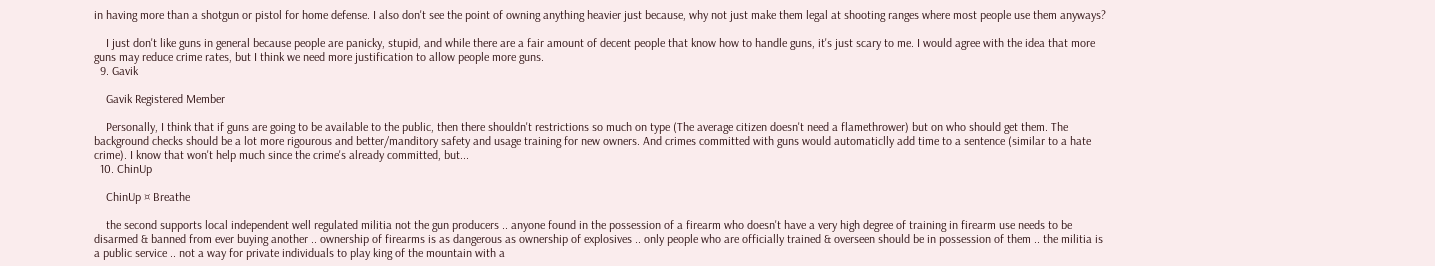in having more than a shotgun or pistol for home defense. I also don't see the point of owning anything heavier just because, why not just make them legal at shooting ranges where most people use them anyways?

    I just don't like guns in general because people are panicky, stupid, and while there are a fair amount of decent people that know how to handle guns, it's just scary to me. I would agree with the idea that more guns may reduce crime rates, but I think we need more justification to allow people more guns.
  9. Gavik

    Gavik Registered Member

    Personally, I think that if guns are going to be available to the public, then there shouldn't restrictions so much on type (The average citizen doesn't need a flamethrower) but on who should get them. The background checks should be a lot more rigourous and better/manditory safety and usage training for new owners. And crimes committed with guns would automaticlly add time to a sentence (similar to a hate crime). I know that won't help much since the crime's already committed, but...
  10. ChinUp

    ChinUp ¤ Breathe

    the second supports local independent well regulated militia not the gun producers .. anyone found in the possession of a firearm who doesn't have a very high degree of training in firearm use needs to be disarmed & banned from ever buying another .. ownership of firearms is as dangerous as ownership of explosives .. only people who are officially trained & overseen should be in possession of them .. the militia is a public service .. not a way for private individuals to play king of the mountain with a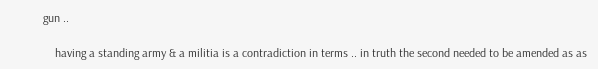gun ..

    having a standing army & a militia is a contradiction in terms .. in truth the second needed to be amended as as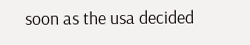soon as the usa decided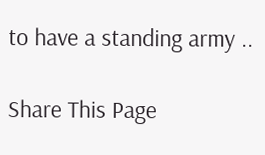to have a standing army ..

Share This Page